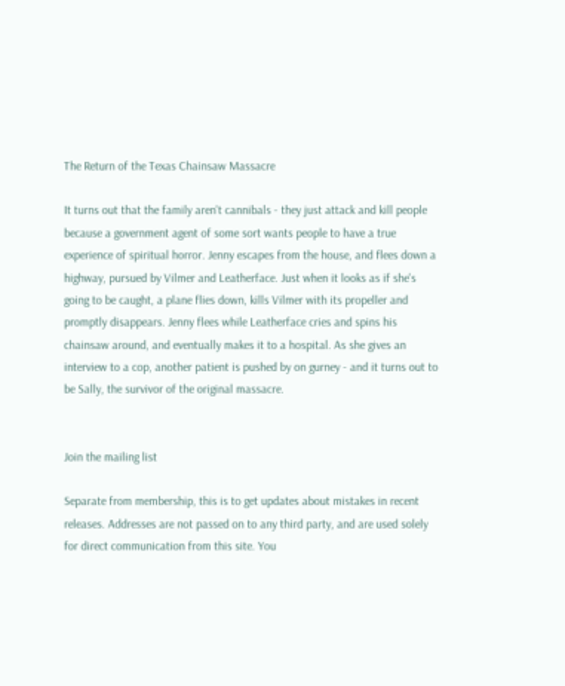The Return of the Texas Chainsaw Massacre

It turns out that the family aren't cannibals - they just attack and kill people because a government agent of some sort wants people to have a true experience of spiritual horror. Jenny escapes from the house, and flees down a highway, pursued by Vilmer and Leatherface. Just when it looks as if she's going to be caught, a plane flies down, kills Vilmer with its propeller and promptly disappears. Jenny flees while Leatherface cries and spins his chainsaw around, and eventually makes it to a hospital. As she gives an interview to a cop, another patient is pushed by on gurney - and it turns out to be Sally, the survivor of the original massacre.


Join the mailing list

Separate from membership, this is to get updates about mistakes in recent releases. Addresses are not passed on to any third party, and are used solely for direct communication from this site. You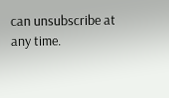can unsubscribe at any time.